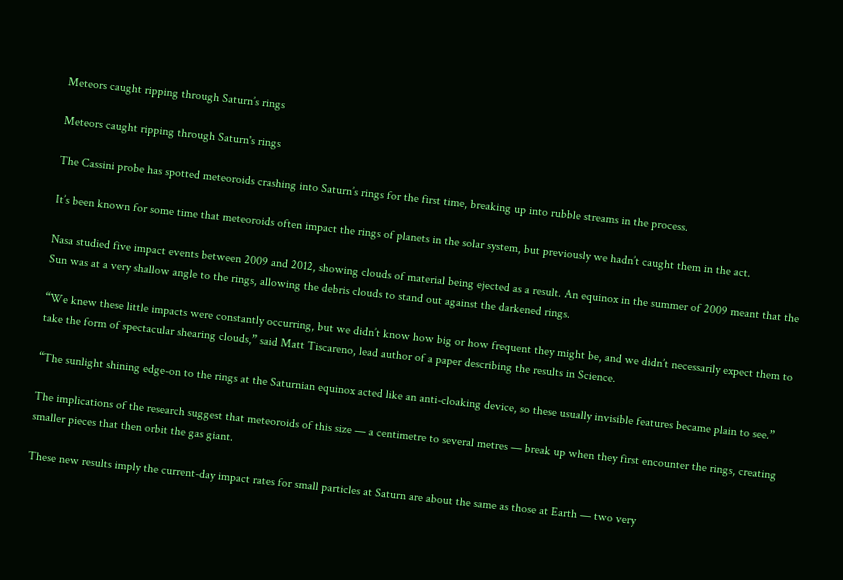Meteors caught ripping through Saturn’s rings

Meteors caught ripping through Saturn's rings

The Cassini probe has spotted meteoroids crashing into Saturn’s rings for the first time, breaking up into rubble streams in the process.

It’s been known for some time that meteoroids often impact the rings of planets in the solar system, but previously we hadn’t caught them in the act.

Nasa studied five impact events between 2009 and 2012, showing clouds of material being ejected as a result. An equinox in the summer of 2009 meant that the Sun was at a very shallow angle to the rings, allowing the debris clouds to stand out against the darkened rings.

“We knew these little impacts were constantly occurring, but we didn’t know how big or how frequent they might be, and we didn’t necessarily expect them to take the form of spectacular shearing clouds,” said Matt Tiscareno, lead author of a paper describing the results in Science.

“The sunlight shining edge-on to the rings at the Saturnian equinox acted like an anti-cloaking device, so these usually invisible features became plain to see.”

The implications of the research suggest that meteoroids of this size — a centimetre to several metres — break up when they first encounter the rings, creating smaller pieces that then orbit the gas giant.

These new results imply the current-day impact rates for small particles at Saturn are about the same as those at Earth — two very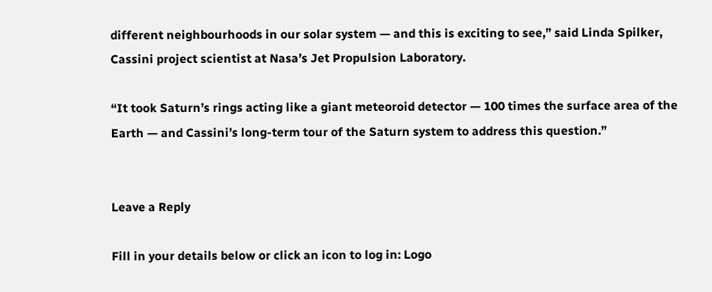different neighbourhoods in our solar system — and this is exciting to see,” said Linda Spilker, Cassini project scientist at Nasa’s Jet Propulsion Laboratory.

“It took Saturn’s rings acting like a giant meteoroid detector — 100 times the surface area of the Earth — and Cassini’s long-term tour of the Saturn system to address this question.”


Leave a Reply

Fill in your details below or click an icon to log in: Logo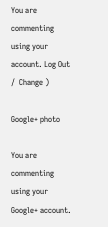You are commenting using your account. Log Out /  Change )

Google+ photo

You are commenting using your Google+ account.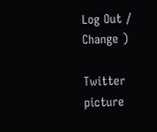Log Out /  Change )

Twitter picture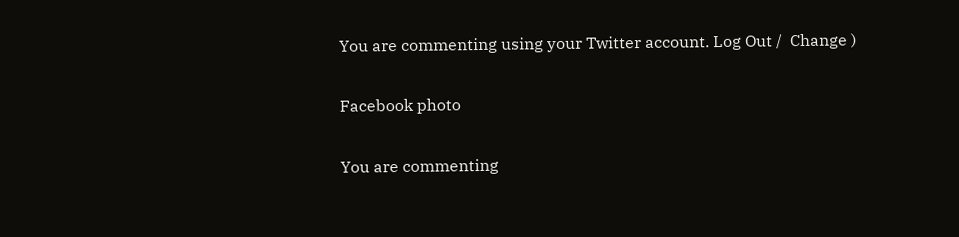You are commenting using your Twitter account. Log Out /  Change )

Facebook photo

You are commenting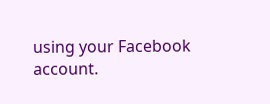using your Facebook account.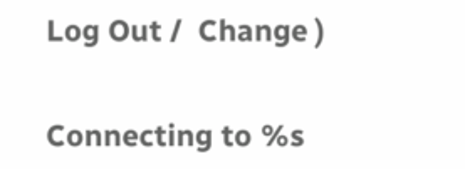Log Out /  Change )


Connecting to %s